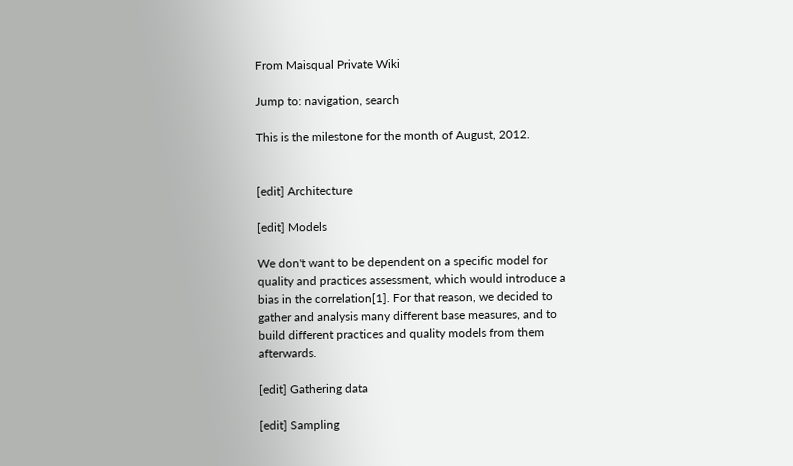From Maisqual Private Wiki

Jump to: navigation, search

This is the milestone for the month of August, 2012.


[edit] Architecture

[edit] Models

We don't want to be dependent on a specific model for quality and practices assessment, which would introduce a bias in the correlation[1]. For that reason, we decided to gather and analysis many different base measures, and to build different practices and quality models from them afterwards.

[edit] Gathering data

[edit] Sampling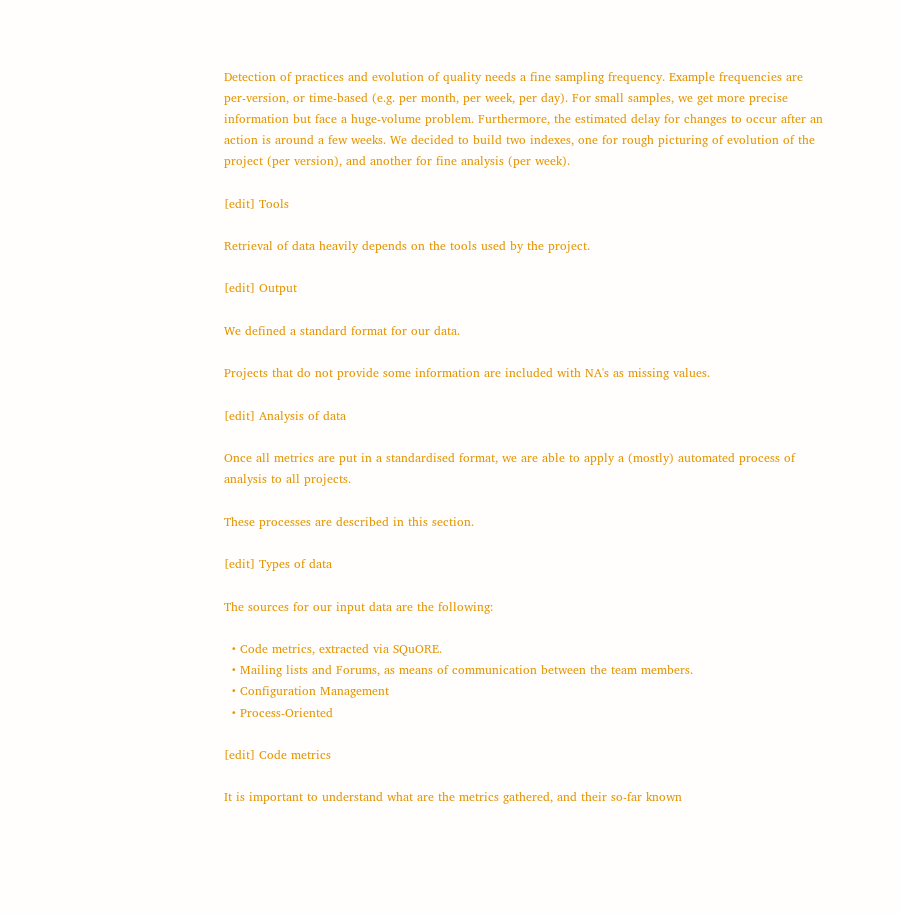Detection of practices and evolution of quality needs a fine sampling frequency. Example frequencies are per-version, or time-based (e.g. per month, per week, per day). For small samples, we get more precise information but face a huge-volume problem. Furthermore, the estimated delay for changes to occur after an action is around a few weeks. We decided to build two indexes, one for rough picturing of evolution of the project (per version), and another for fine analysis (per week).

[edit] Tools

Retrieval of data heavily depends on the tools used by the project.

[edit] Output

We defined a standard format for our data.

Projects that do not provide some information are included with NA's as missing values.

[edit] Analysis of data

Once all metrics are put in a standardised format, we are able to apply a (mostly) automated process of analysis to all projects.

These processes are described in this section.

[edit] Types of data

The sources for our input data are the following:

  • Code metrics, extracted via SQuORE.
  • Mailing lists and Forums, as means of communication between the team members.
  • Configuration Management
  • Process-Oriented

[edit] Code metrics

It is important to understand what are the metrics gathered, and their so-far known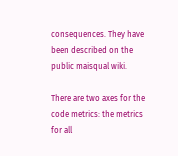consequences. They have been described on the public maisqual wiki.

There are two axes for the code metrics: the metrics for all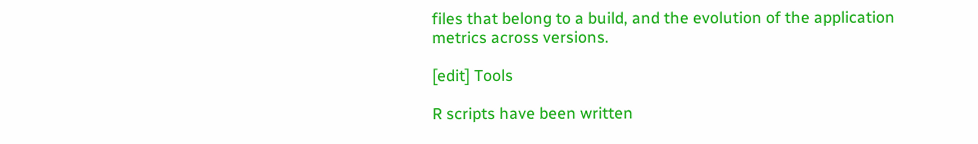files that belong to a build, and the evolution of the application metrics across versions.

[edit] Tools

R scripts have been written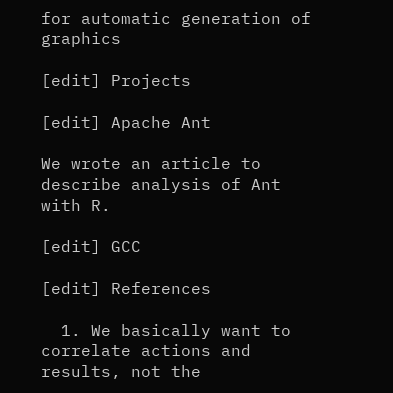for automatic generation of graphics

[edit] Projects

[edit] Apache Ant

We wrote an article to describe analysis of Ant with R.

[edit] GCC

[edit] References

  1. We basically want to correlate actions and results, not the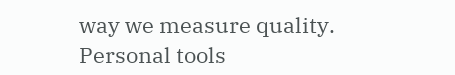way we measure quality.
Personal tools